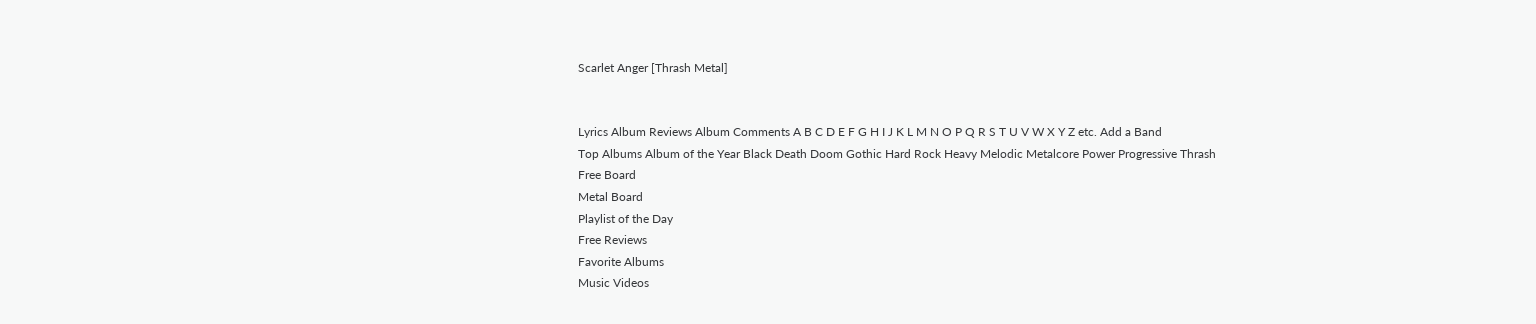Scarlet Anger [Thrash Metal]


Lyrics Album Reviews Album Comments A B C D E F G H I J K L M N O P Q R S T U V W X Y Z etc. Add a Band
Top Albums Album of the Year Black Death Doom Gothic Hard Rock Heavy Melodic Metalcore Power Progressive Thrash
Free Board
Metal Board
Playlist of the Day
Free Reviews
Favorite Albums
Music Videos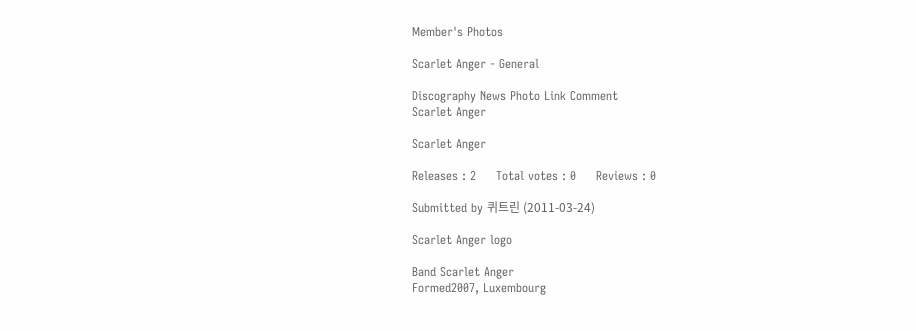Member's Photos

Scarlet Anger - General

Discography News Photo Link Comment
Scarlet Anger

Scarlet Anger

Releases : 2     Total votes : 0     Reviews : 0

Submitted by 퀴트린 (2011-03-24)

Scarlet Anger logo

Band Scarlet Anger
Formed2007, Luxembourg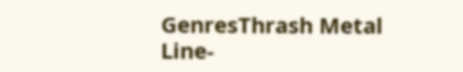GenresThrash Metal
Line-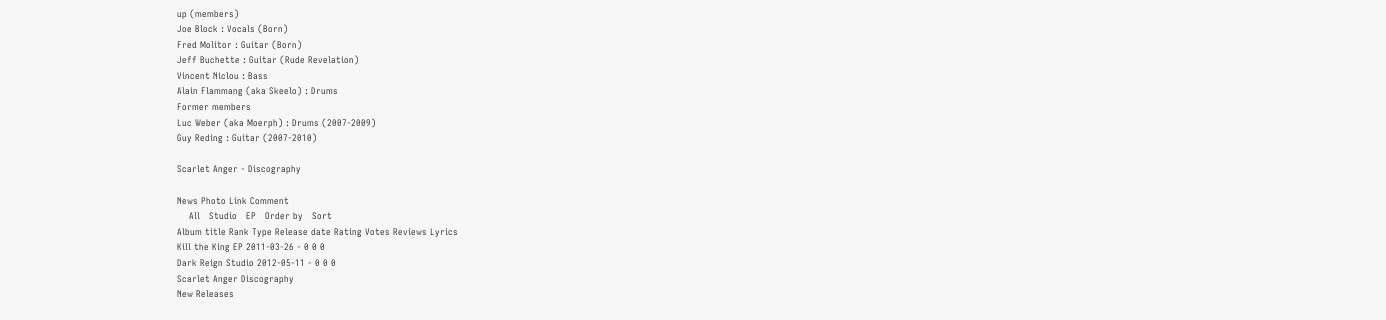up (members)
Joe Block : Vocals (Born)
Fred Molitor : Guitar (Born)
Jeff Buchette : Guitar (Rude Revelation)
Vincent Niclou : Bass
Alain Flammang (aka Skeelo) : Drums
Former members
Luc Weber (aka Moerph) : Drums (2007-2009)
Guy Reding : Guitar (2007-2010)

Scarlet Anger - Discography

News Photo Link Comment
    All   Studio   EP   Order by   Sort
Album title Rank Type Release date Rating Votes Reviews Lyrics
Kill the King EP 2011-03-26 - 0 0 0
Dark Reign Studio 2012-05-11 - 0 0 0
Scarlet Anger Discography
New Releases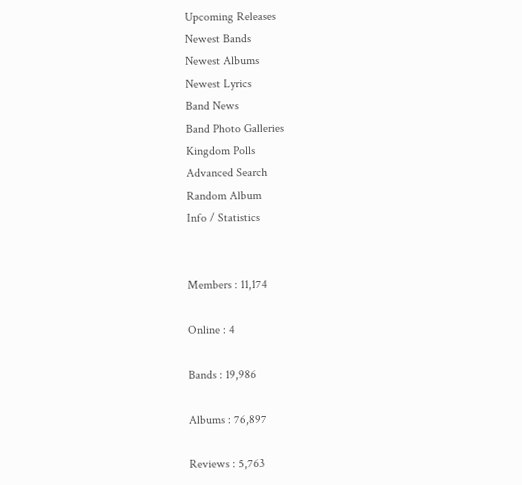Upcoming Releases
Newest Bands
Newest Albums
Newest Lyrics
Band News
Band Photo Galleries
Kingdom Polls
Advanced Search
Random Album
Info / Statistics


Members : 11,174

Online : 4

Bands : 19,986

Albums : 76,897

Reviews : 5,763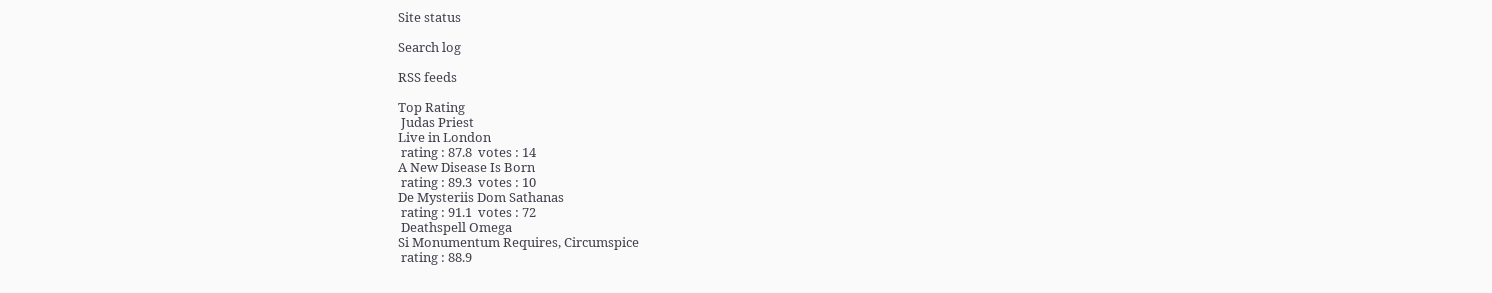Site status

Search log

RSS feeds

Top Rating
 Judas Priest
Live in London
 rating : 87.8  votes : 14
A New Disease Is Born
 rating : 89.3  votes : 10
De Mysteriis Dom Sathanas
 rating : 91.1  votes : 72
 Deathspell Omega
Si Monumentum Requires, Circumspice
 rating : 88.9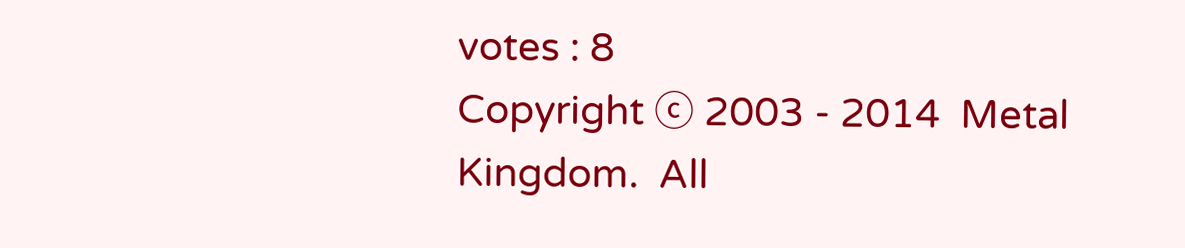votes : 8
Copyright ⓒ 2003 - 2014  Metal Kingdom.  All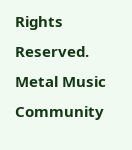Rights Reserved.         Metal Music Community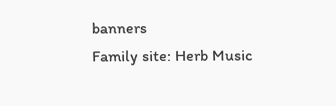banners                 Family site: Herb Music